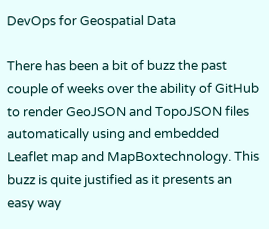DevOps for Geospatial Data

There has been a bit of buzz the past couple of weeks over the ability of GitHub to render GeoJSON and TopoJSON files automatically using and embedded Leaflet map and MapBoxtechnology. This buzz is quite justified as it presents an easy way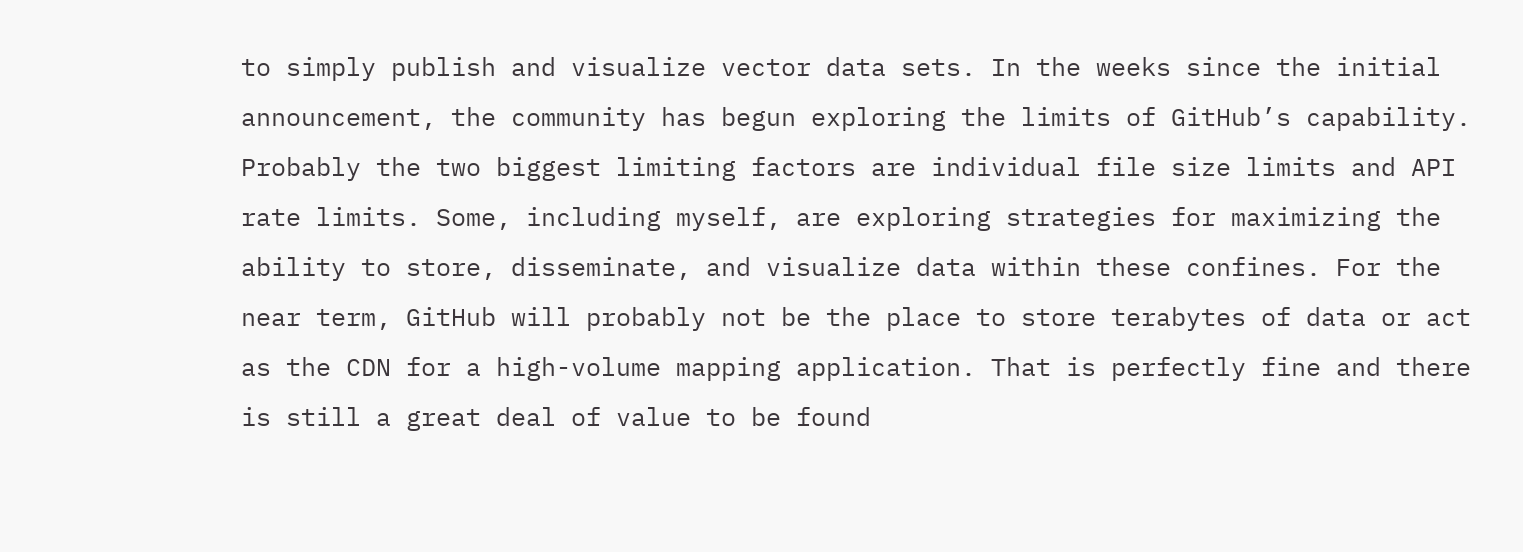to simply publish and visualize vector data sets. In the weeks since the initial announcement, the community has begun exploring the limits of GitHub’s capability. Probably the two biggest limiting factors are individual file size limits and API rate limits. Some, including myself, are exploring strategies for maximizing the ability to store, disseminate, and visualize data within these confines. For the near term, GitHub will probably not be the place to store terabytes of data or act as the CDN for a high-volume mapping application. That is perfectly fine and there is still a great deal of value to be found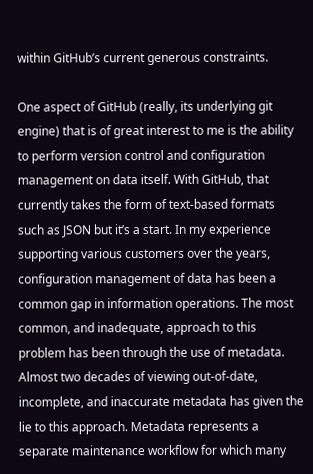within GitHub’s current generous constraints.

One aspect of GitHub (really, its underlying git engine) that is of great interest to me is the ability to perform version control and configuration management on data itself. With GitHub, that currently takes the form of text-based formats such as JSON but it’s a start. In my experience supporting various customers over the years, configuration management of data has been a common gap in information operations. The most common, and inadequate, approach to this problem has been through the use of metadata. Almost two decades of viewing out-of-date, incomplete, and inaccurate metadata has given the lie to this approach. Metadata represents a separate maintenance workflow for which many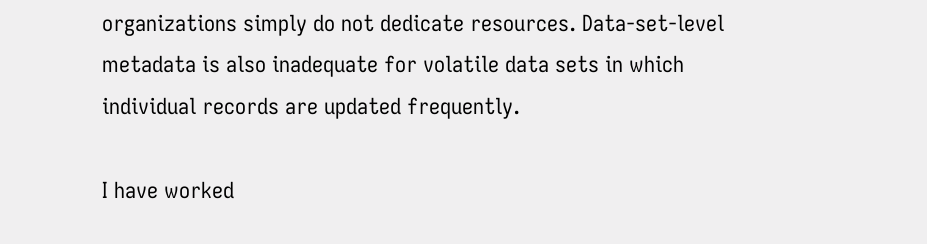organizations simply do not dedicate resources. Data-set-level metadata is also inadequate for volatile data sets in which individual records are updated frequently.

I have worked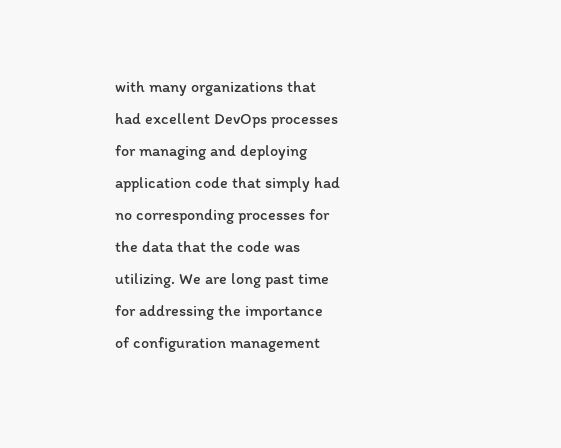with many organizations that had excellent DevOps processes for managing and deploying application code that simply had no corresponding processes for the data that the code was utilizing. We are long past time for addressing the importance of configuration management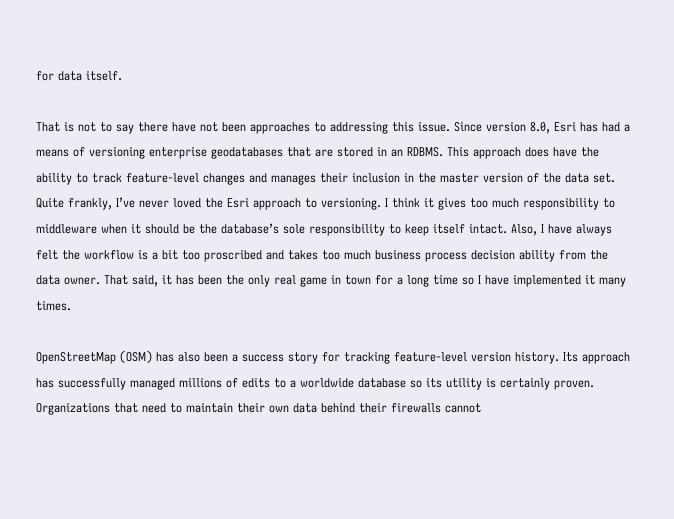for data itself.

That is not to say there have not been approaches to addressing this issue. Since version 8.0, Esri has had a means of versioning enterprise geodatabases that are stored in an RDBMS. This approach does have the ability to track feature-level changes and manages their inclusion in the master version of the data set. Quite frankly, I’ve never loved the Esri approach to versioning. I think it gives too much responsibility to middleware when it should be the database’s sole responsibility to keep itself intact. Also, I have always felt the workflow is a bit too proscribed and takes too much business process decision ability from the data owner. That said, it has been the only real game in town for a long time so I have implemented it many times.

OpenStreetMap (OSM) has also been a success story for tracking feature-level version history. Its approach has successfully managed millions of edits to a worldwide database so its utility is certainly proven. Organizations that need to maintain their own data behind their firewalls cannot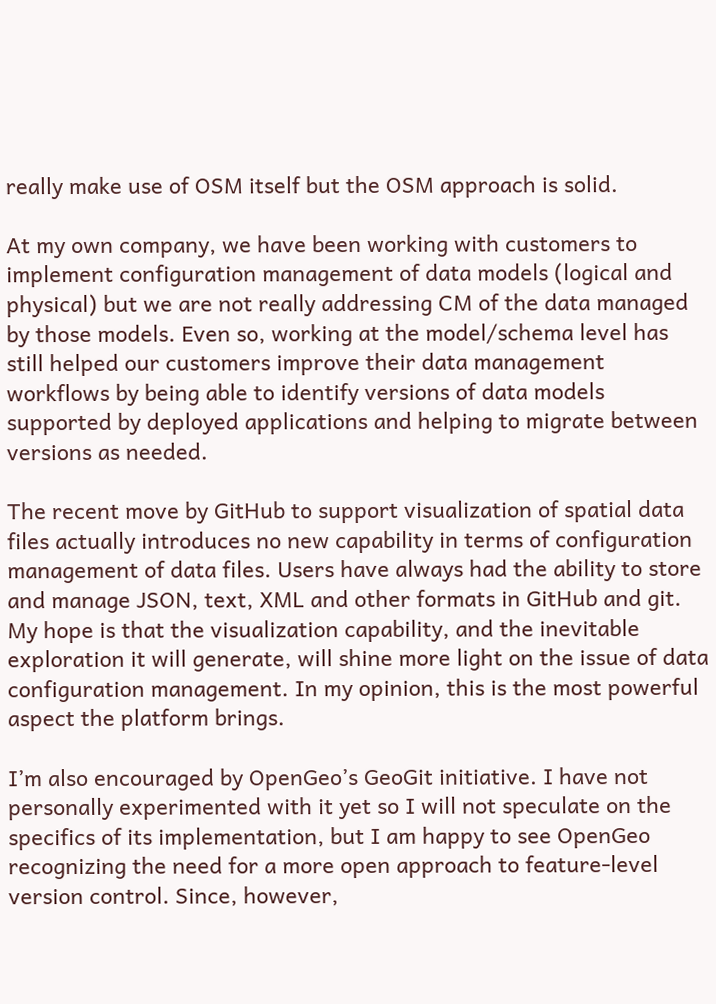really make use of OSM itself but the OSM approach is solid.

At my own company, we have been working with customers to implement configuration management of data models (logical and physical) but we are not really addressing CM of the data managed by those models. Even so, working at the model/schema level has still helped our customers improve their data management workflows by being able to identify versions of data models supported by deployed applications and helping to migrate between versions as needed.

The recent move by GitHub to support visualization of spatial data files actually introduces no new capability in terms of configuration management of data files. Users have always had the ability to store and manage JSON, text, XML and other formats in GitHub and git. My hope is that the visualization capability, and the inevitable exploration it will generate, will shine more light on the issue of data configuration management. In my opinion, this is the most powerful aspect the platform brings.

I’m also encouraged by OpenGeo’s GeoGit initiative. I have not personally experimented with it yet so I will not speculate on the specifics of its implementation, but I am happy to see OpenGeo recognizing the need for a more open approach to feature-level version control. Since, however,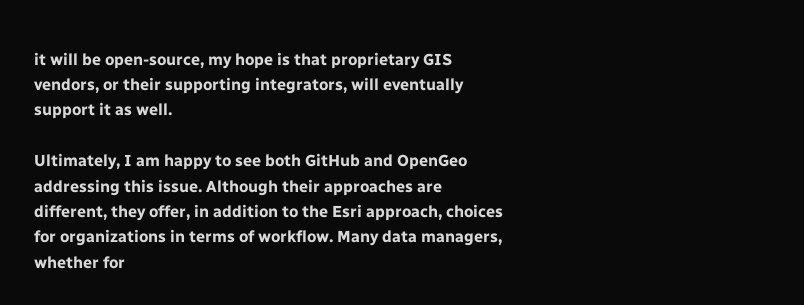it will be open-source, my hope is that proprietary GIS vendors, or their supporting integrators, will eventually support it as well.

Ultimately, I am happy to see both GitHub and OpenGeo addressing this issue. Although their approaches are different, they offer, in addition to the Esri approach, choices for organizations in terms of workflow. Many data managers, whether for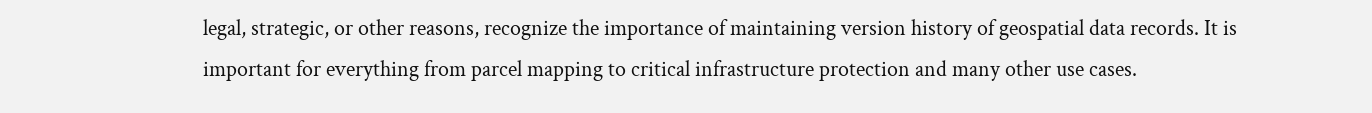legal, strategic, or other reasons, recognize the importance of maintaining version history of geospatial data records. It is important for everything from parcel mapping to critical infrastructure protection and many other use cases.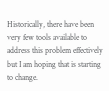Historically, there have been very few tools available to address this problem effectively but I am hoping that is starting to change.